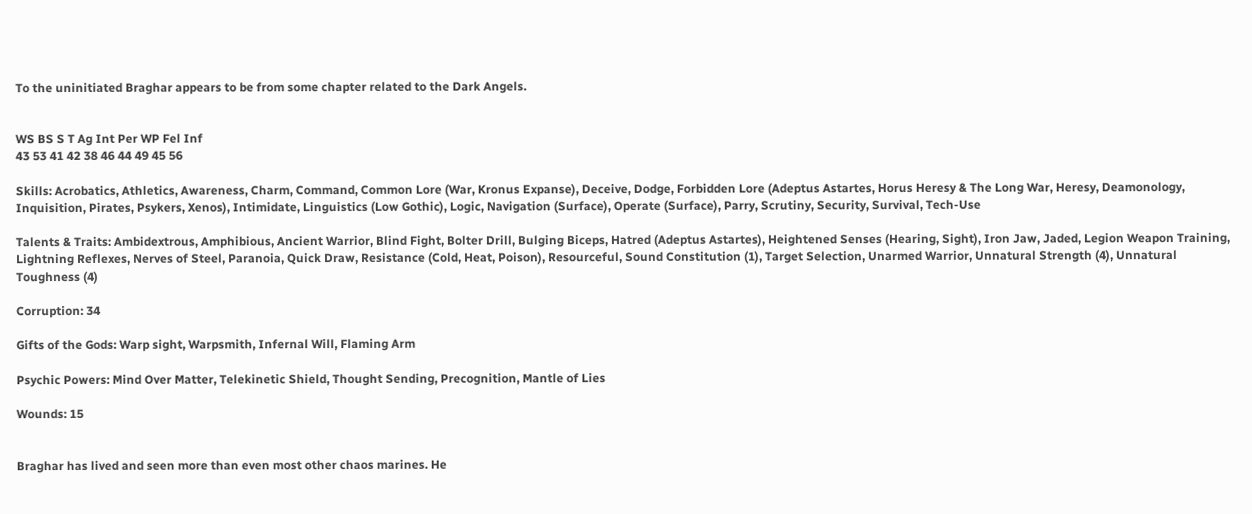To the uninitiated Braghar appears to be from some chapter related to the Dark Angels.


WS BS S T Ag Int Per WP Fel Inf
43 53 41 42 38 46 44 49 45 56

Skills: Acrobatics, Athletics, Awareness, Charm, Command, Common Lore (War, Kronus Expanse), Deceive, Dodge, Forbidden Lore (Adeptus Astartes, Horus Heresy & The Long War, Heresy, Deamonology, Inquisition, Pirates, Psykers, Xenos), Intimidate, Linguistics (Low Gothic), Logic, Navigation (Surface), Operate (Surface), Parry, Scrutiny, Security, Survival, Tech-Use

Talents & Traits: Ambidextrous, Amphibious, Ancient Warrior, Blind Fight, Bolter Drill, Bulging Biceps, Hatred (Adeptus Astartes), Heightened Senses (Hearing, Sight), Iron Jaw, Jaded, Legion Weapon Training, Lightning Reflexes, Nerves of Steel, Paranoia, Quick Draw, Resistance (Cold, Heat, Poison), Resourceful, Sound Constitution (1), Target Selection, Unarmed Warrior, Unnatural Strength (4), Unnatural Toughness (4)

Corruption: 34

Gifts of the Gods: Warp sight, Warpsmith, Infernal Will, Flaming Arm

Psychic Powers: Mind Over Matter, Telekinetic Shield, Thought Sending, Precognition, Mantle of Lies

Wounds: 15


Braghar has lived and seen more than even most other chaos marines. He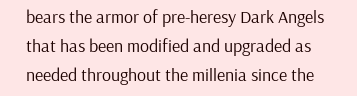bears the armor of pre-heresy Dark Angels that has been modified and upgraded as needed throughout the millenia since the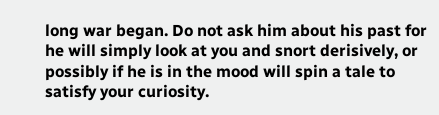long war began. Do not ask him about his past for he will simply look at you and snort derisively, or possibly if he is in the mood will spin a tale to satisfy your curiosity.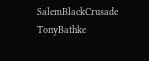SalemBlackCrusade TonyBathke